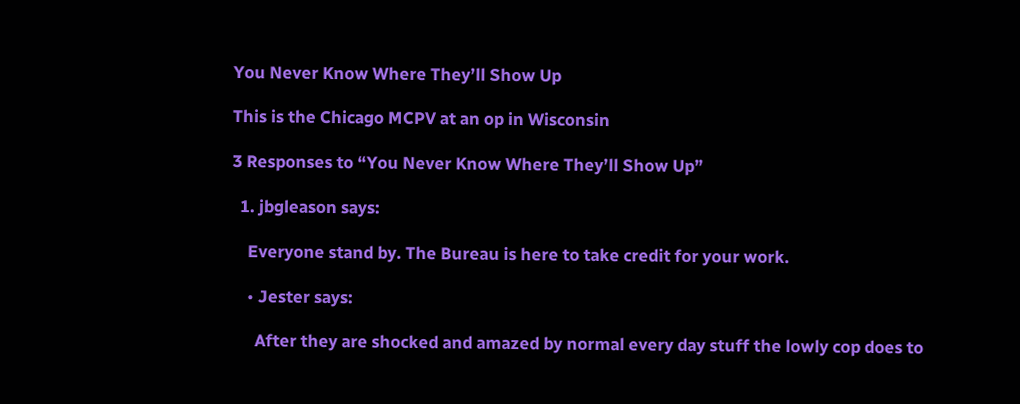You Never Know Where They’ll Show Up

This is the Chicago MCPV at an op in Wisconsin

3 Responses to “You Never Know Where They’ll Show Up”

  1. jbgleason says:

    Everyone stand by. The Bureau is here to take credit for your work.

    • Jester says:

      After they are shocked and amazed by normal every day stuff the lowly cop does to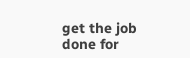get the job done for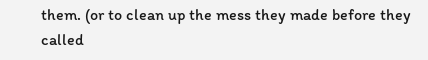them. (or to clean up the mess they made before they called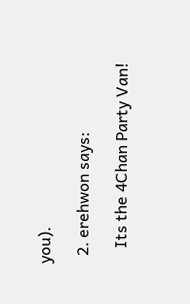you).

  2. erehwon says:

    Its the 4Chan Party Van!